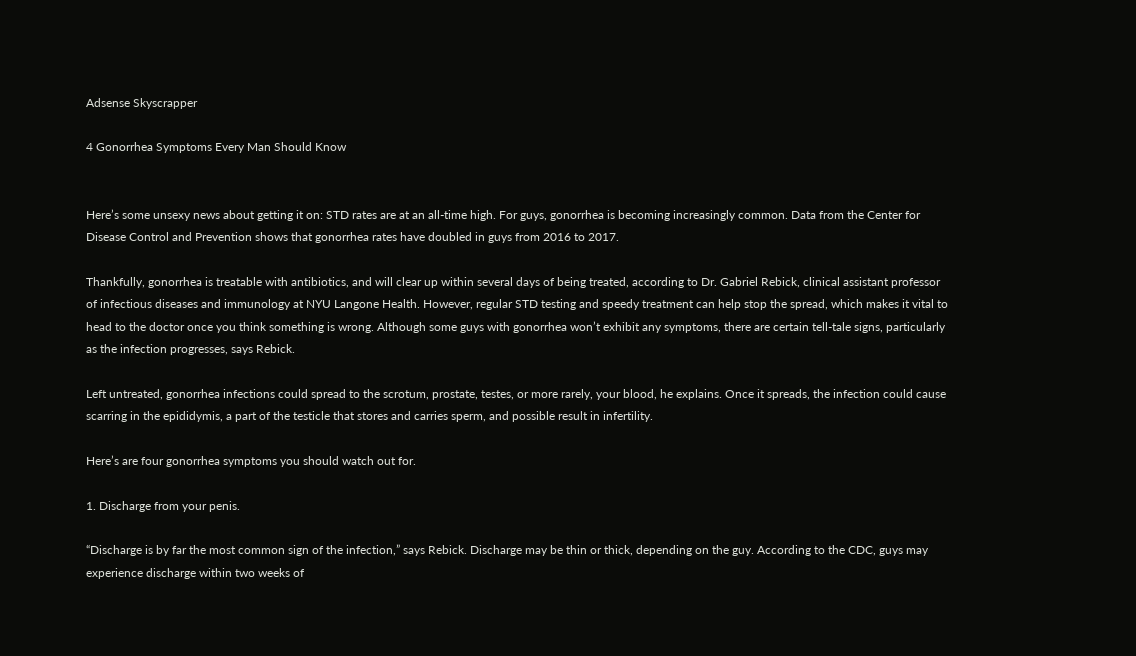Adsense Skyscrapper

4 Gonorrhea Symptoms Every Man Should Know


Here’s some unsexy news about getting it on: STD rates are at an all-time high. For guys, gonorrhea is becoming increasingly common. Data from the Center for Disease Control and Prevention shows that gonorrhea rates have doubled in guys from 2016 to 2017.

Thankfully, gonorrhea is treatable with antibiotics, and will clear up within several days of being treated, according to Dr. Gabriel Rebick, clinical assistant professor of infectious diseases and immunology at NYU Langone Health. However, regular STD testing and speedy treatment can help stop the spread, which makes it vital to head to the doctor once you think something is wrong. Although some guys with gonorrhea won’t exhibit any symptoms, there are certain tell-tale signs, particularly as the infection progresses, says Rebick.

Left untreated, gonorrhea infections could spread to the scrotum, prostate, testes, or more rarely, your blood, he explains. Once it spreads, the infection could cause scarring in the epididymis, a part of the testicle that stores and carries sperm, and possible result in infertility.

Here’s are four gonorrhea symptoms you should watch out for.

1. Discharge from your penis.

“Discharge is by far the most common sign of the infection,” says Rebick. Discharge may be thin or thick, depending on the guy. According to the CDC, guys may experience discharge within two weeks of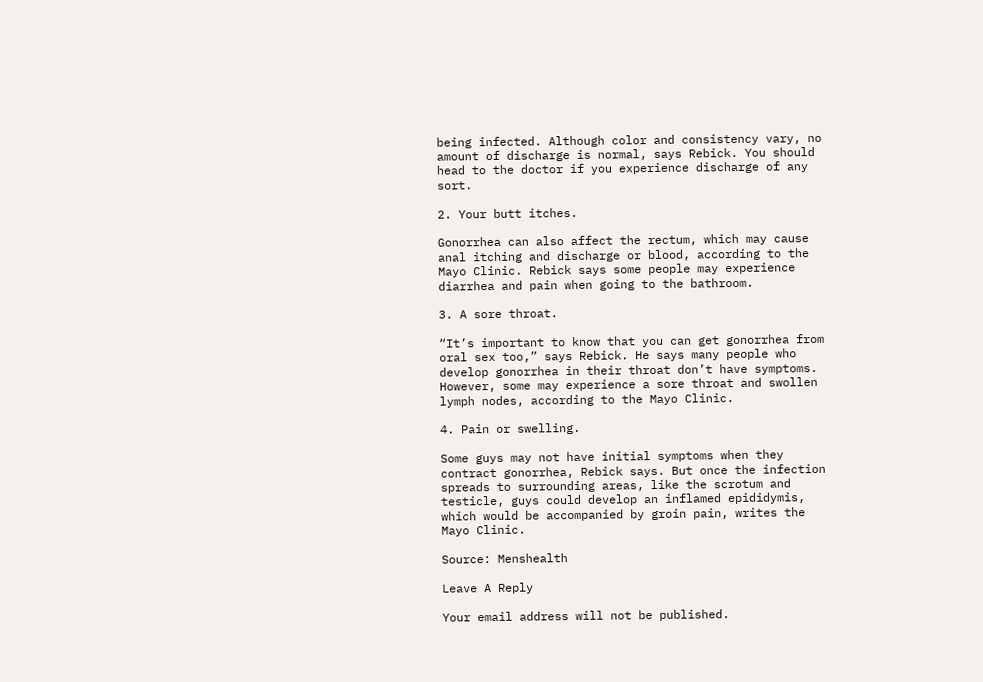being infected. Although color and consistency vary, no amount of discharge is normal, says Rebick. You should head to the doctor if you experience discharge of any sort.

2. Your butt itches.

Gonorrhea can also affect the rectum, which may cause anal itching and discharge or blood, according to the Mayo Clinic. Rebick says some people may experience diarrhea and pain when going to the bathroom.

3. A sore throat.

“It’s important to know that you can get gonorrhea from oral sex too,” says Rebick. He says many people who develop gonorrhea in their throat don’t have symptoms. However, some may experience a sore throat and swollen lymph nodes, according to the Mayo Clinic.

4. Pain or swelling.

Some guys may not have initial symptoms when they contract gonorrhea, Rebick says. But once the infection spreads to surrounding areas, like the scrotum and testicle, guys could develop an inflamed epididymis, which would be accompanied by groin pain, writes the Mayo Clinic.

Source: Menshealth

Leave A Reply

Your email address will not be published.